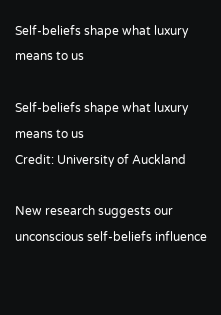Self-beliefs shape what luxury means to us

Self-beliefs shape what luxury means to us
Credit: University of Auckland

New research suggests our unconscious self-beliefs influence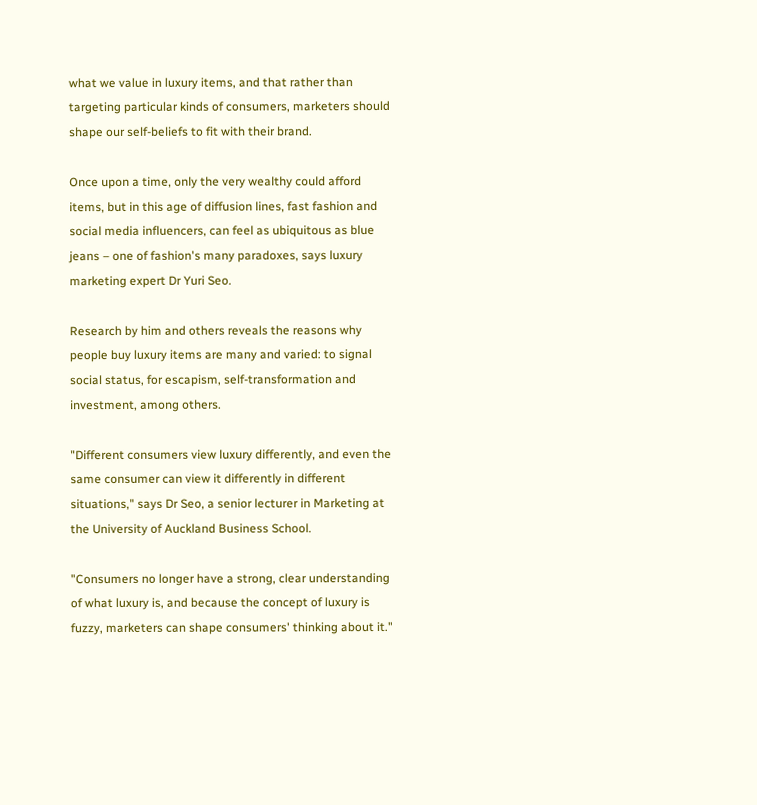what we value in luxury items, and that rather than targeting particular kinds of consumers, marketers should shape our self-beliefs to fit with their brand.

Once upon a time, only the very wealthy could afford items, but in this age of diffusion lines, fast fashion and social media influencers, can feel as ubiquitous as blue jeans – one of fashion's many paradoxes, says luxury marketing expert Dr Yuri Seo.

Research by him and others reveals the reasons why people buy luxury items are many and varied: to signal social status, for escapism, self-transformation and investment, among others.

"Different consumers view luxury differently, and even the same consumer can view it differently in different situations," says Dr Seo, a senior lecturer in Marketing at the University of Auckland Business School.

"Consumers no longer have a strong, clear understanding of what luxury is, and because the concept of luxury is fuzzy, marketers can shape consumers' thinking about it."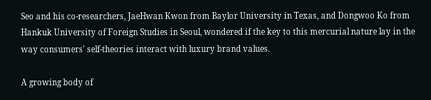Seo and his co-researchers, JaeHwan Kwon from Baylor University in Texas, and Dongwoo Ko from Hankuk University of Foreign Studies in Seoul, wondered if the key to this mercurial nature lay in the way consumers' self-theories interact with luxury brand values.

A growing body of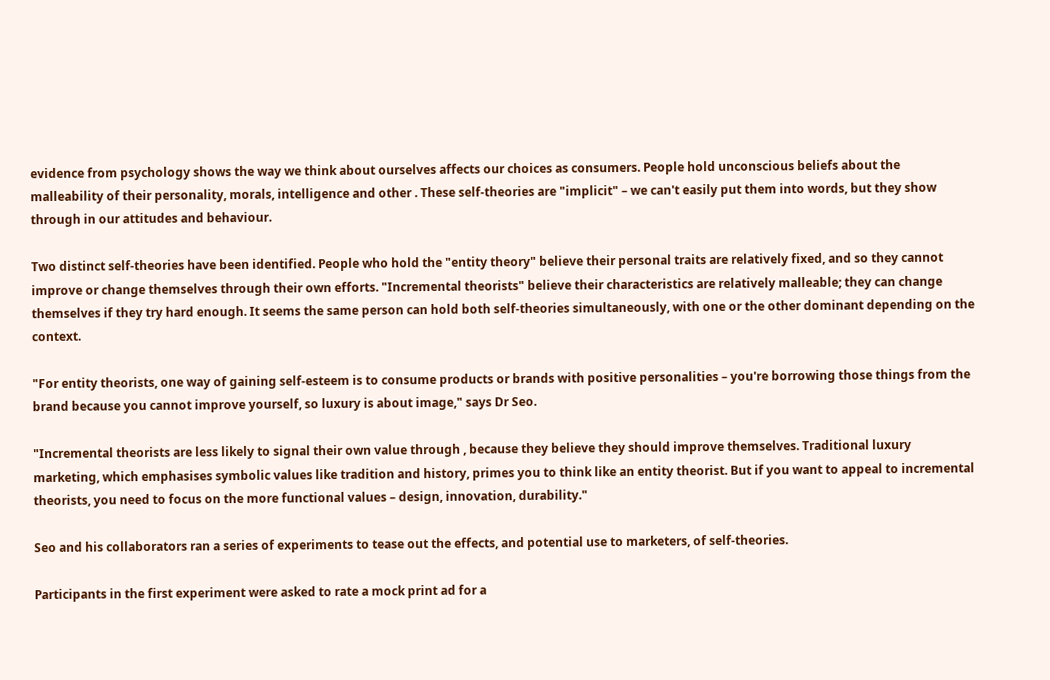evidence from psychology shows the way we think about ourselves affects our choices as consumers. People hold unconscious beliefs about the malleability of their personality, morals, intelligence and other . These self-theories are "implicit" – we can't easily put them into words, but they show through in our attitudes and behaviour.

Two distinct self-theories have been identified. People who hold the "entity theory" believe their personal traits are relatively fixed, and so they cannot improve or change themselves through their own efforts. "Incremental theorists" believe their characteristics are relatively malleable; they can change themselves if they try hard enough. It seems the same person can hold both self-theories simultaneously, with one or the other dominant depending on the context.

"For entity theorists, one way of gaining self-esteem is to consume products or brands with positive personalities – you're borrowing those things from the brand because you cannot improve yourself, so luxury is about image," says Dr Seo.

"Incremental theorists are less likely to signal their own value through , because they believe they should improve themselves. Traditional luxury marketing, which emphasises symbolic values like tradition and history, primes you to think like an entity theorist. But if you want to appeal to incremental theorists, you need to focus on the more functional values – design, innovation, durability."

Seo and his collaborators ran a series of experiments to tease out the effects, and potential use to marketers, of self-theories.

Participants in the first experiment were asked to rate a mock print ad for a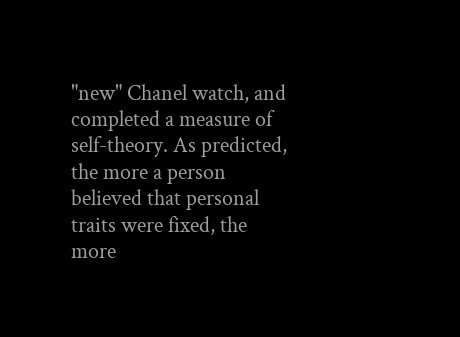"new" Chanel watch, and completed a measure of self-theory. As predicted, the more a person believed that personal traits were fixed, the more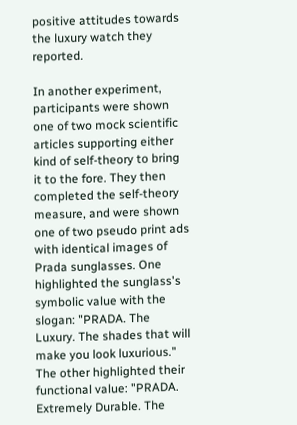positive attitudes towards the luxury watch they reported.

In another experiment, participants were shown one of two mock scientific articles supporting either kind of self-theory to bring it to the fore. They then completed the self-theory measure, and were shown one of two pseudo print ads with identical images of Prada sunglasses. One highlighted the sunglass's symbolic value with the slogan: "PRADA. The Luxury. The shades that will make you look luxurious." The other highlighted their functional value: "PRADA. Extremely Durable. The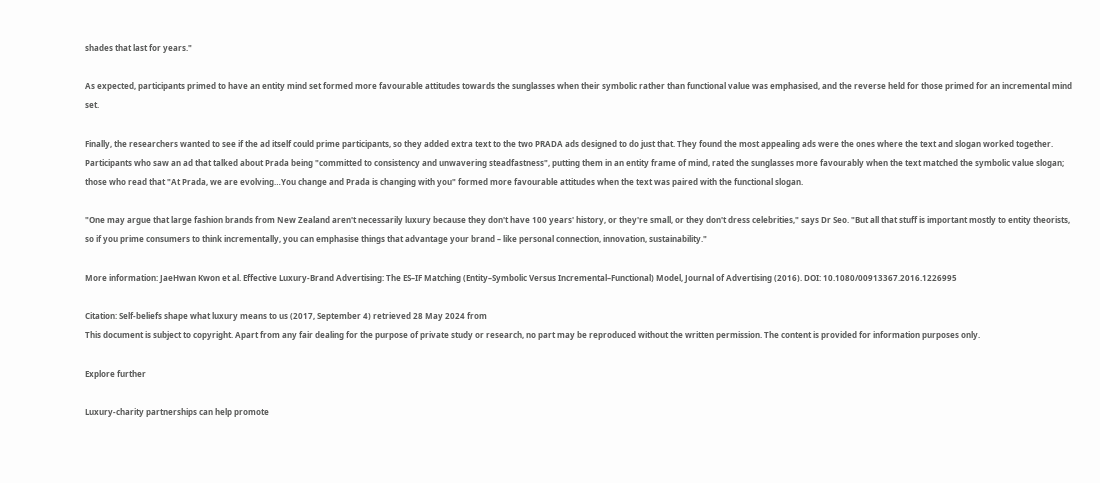shades that last for years."

As expected, participants primed to have an entity mind set formed more favourable attitudes towards the sunglasses when their symbolic rather than functional value was emphasised, and the reverse held for those primed for an incremental mind set.

Finally, the researchers wanted to see if the ad itself could prime participants, so they added extra text to the two PRADA ads designed to do just that. They found the most appealing ads were the ones where the text and slogan worked together. Participants who saw an ad that talked about Prada being "committed to consistency and unwavering steadfastness", putting them in an entity frame of mind, rated the sunglasses more favourably when the text matched the symbolic value slogan; those who read that "At Prada, we are evolving…You change and Prada is changing with you" formed more favourable attitudes when the text was paired with the functional slogan.

"One may argue that large fashion brands from New Zealand aren't necessarily luxury because they don't have 100 years' history, or they're small, or they don't dress celebrities," says Dr Seo. "But all that stuff is important mostly to entity theorists, so if you prime consumers to think incrementally, you can emphasise things that advantage your brand – like personal connection, innovation, sustainability."

More information: JaeHwan Kwon et al. Effective Luxury-Brand Advertising: The ES–IF Matching (Entity–Symbolic Versus Incremental–Functional) Model, Journal of Advertising (2016). DOI: 10.1080/00913367.2016.1226995

Citation: Self-beliefs shape what luxury means to us (2017, September 4) retrieved 28 May 2024 from
This document is subject to copyright. Apart from any fair dealing for the purpose of private study or research, no part may be reproduced without the written permission. The content is provided for information purposes only.

Explore further

Luxury-charity partnerships can help promote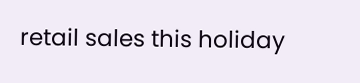retail sales this holiday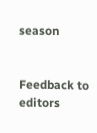season


Feedback to editors